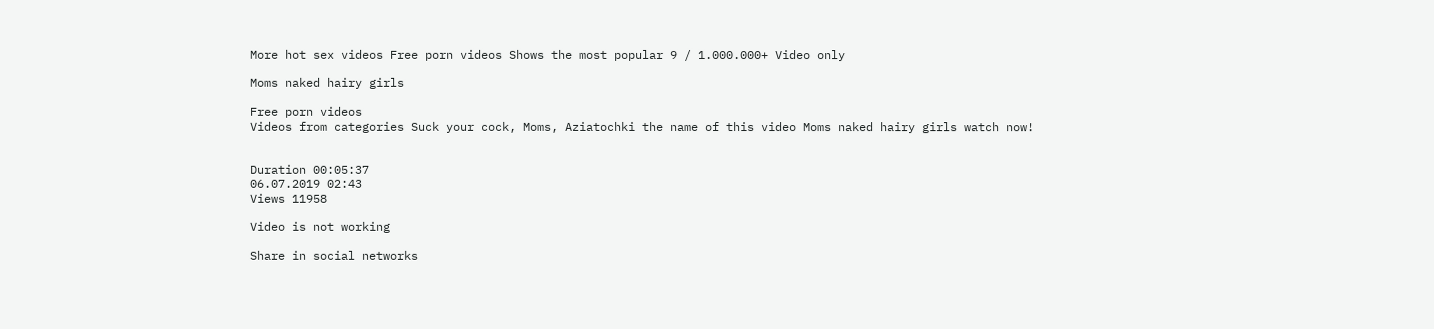More hot sex videos Free porn videos Shows the most popular 9 / 1.000.000+ Video only

Moms naked hairy girls

Free porn videos
Videos from categories Suck your cock, Moms, Aziatochki the name of this video Moms naked hairy girls watch now!


Duration 00:05:37
06.07.2019 02:43
Views 11958

Video is not working

Share in social networks